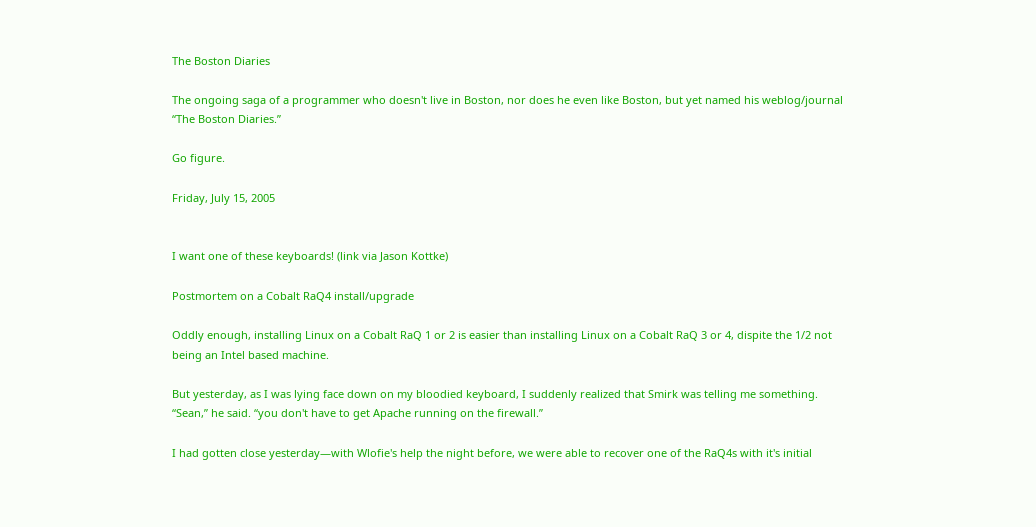The Boston Diaries

The ongoing saga of a programmer who doesn't live in Boston, nor does he even like Boston, but yet named his weblog/journal “The Boston Diaries.”

Go figure.

Friday, July 15, 2005


I want one of these keyboards! (link via Jason Kottke)

Postmortem on a Cobalt RaQ4 install/upgrade

Oddly enough, installing Linux on a Cobalt RaQ 1 or 2 is easier than installing Linux on a Cobalt RaQ 3 or 4, dispite the 1/2 not being an Intel based machine.

But yesterday, as I was lying face down on my bloodied keyboard, I suddenly realized that Smirk was telling me something. “Sean,” he said. “you don't have to get Apache running on the firewall.”

I had gotten close yesterday—with Wlofie's help the night before, we were able to recover one of the RaQ4s with it's initial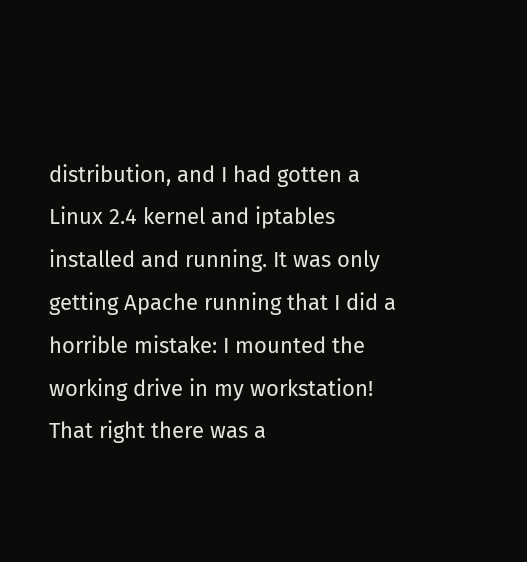distribution, and I had gotten a Linux 2.4 kernel and iptables installed and running. It was only getting Apache running that I did a horrible mistake: I mounted the working drive in my workstation! That right there was a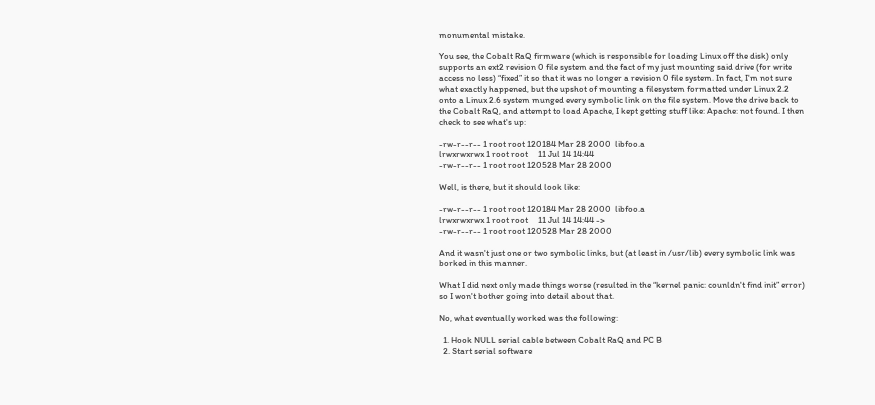monumental mistake.

You see, the Cobalt RaQ firmware (which is responsible for loading Linux off the disk) only supports an ext2 revision 0 file system and the fact of my just mounting said drive (for write access no less) “fixed” it so that it was no longer a revision 0 file system. In fact, I'm not sure what exactly happened, but the upshot of mounting a filesystem formatted under Linux 2.2 onto a Linux 2.6 system munged every symbolic link on the file system. Move the drive back to the Cobalt RaQ, and attempt to load Apache, I kept getting stuff like: Apache: not found. I then check to see what's up:

-rw-r--r-- 1 root root 120184 Mar 28 2000  libfoo.a
lrwxrwxrwx 1 root root     11 Jul 14 14:44
-rw-r--r-- 1 root root 120528 Mar 28 2000

Well, is there, but it should look like:

-rw-r--r-- 1 root root 120184 Mar 28 2000  libfoo.a
lrwxrwxrwx 1 root root     11 Jul 14 14:44 ->
-rw-r--r-- 1 root root 120528 Mar 28 2000

And it wasn't just one or two symbolic links, but (at least in /usr/lib) every symbolic link was borked in this manner.

What I did next only made things worse (resulted in the “kernel panic: counldn't find init” error) so I won't bother going into detail about that.

No, what eventually worked was the following:

  1. Hook NULL serial cable between Cobalt RaQ and PC B
  2. Start serial software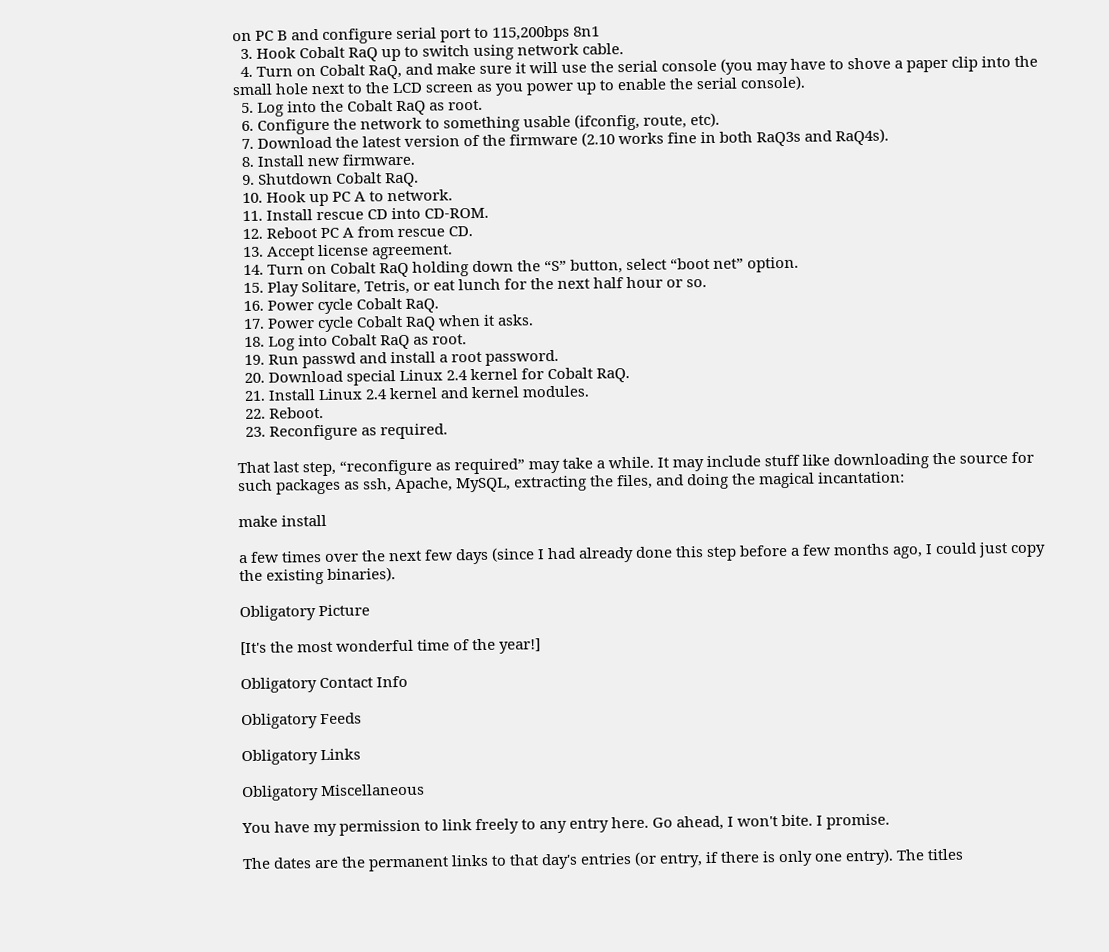on PC B and configure serial port to 115,200bps 8n1
  3. Hook Cobalt RaQ up to switch using network cable.
  4. Turn on Cobalt RaQ, and make sure it will use the serial console (you may have to shove a paper clip into the small hole next to the LCD screen as you power up to enable the serial console).
  5. Log into the Cobalt RaQ as root.
  6. Configure the network to something usable (ifconfig, route, etc).
  7. Download the latest version of the firmware (2.10 works fine in both RaQ3s and RaQ4s).
  8. Install new firmware.
  9. Shutdown Cobalt RaQ.
  10. Hook up PC A to network.
  11. Install rescue CD into CD-ROM.
  12. Reboot PC A from rescue CD.
  13. Accept license agreement.
  14. Turn on Cobalt RaQ holding down the “S” button, select “boot net” option.
  15. Play Solitare, Tetris, or eat lunch for the next half hour or so.
  16. Power cycle Cobalt RaQ.
  17. Power cycle Cobalt RaQ when it asks.
  18. Log into Cobalt RaQ as root.
  19. Run passwd and install a root password.
  20. Download special Linux 2.4 kernel for Cobalt RaQ.
  21. Install Linux 2.4 kernel and kernel modules.
  22. Reboot.
  23. Reconfigure as required.

That last step, “reconfigure as required” may take a while. It may include stuff like downloading the source for such packages as ssh, Apache, MySQL, extracting the files, and doing the magical incantation:

make install

a few times over the next few days (since I had already done this step before a few months ago, I could just copy the existing binaries).

Obligatory Picture

[It's the most wonderful time of the year!]

Obligatory Contact Info

Obligatory Feeds

Obligatory Links

Obligatory Miscellaneous

You have my permission to link freely to any entry here. Go ahead, I won't bite. I promise.

The dates are the permanent links to that day's entries (or entry, if there is only one entry). The titles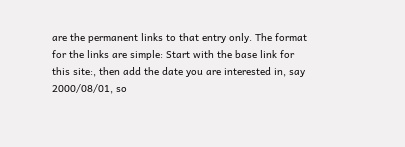are the permanent links to that entry only. The format for the links are simple: Start with the base link for this site:, then add the date you are interested in, say 2000/08/01, so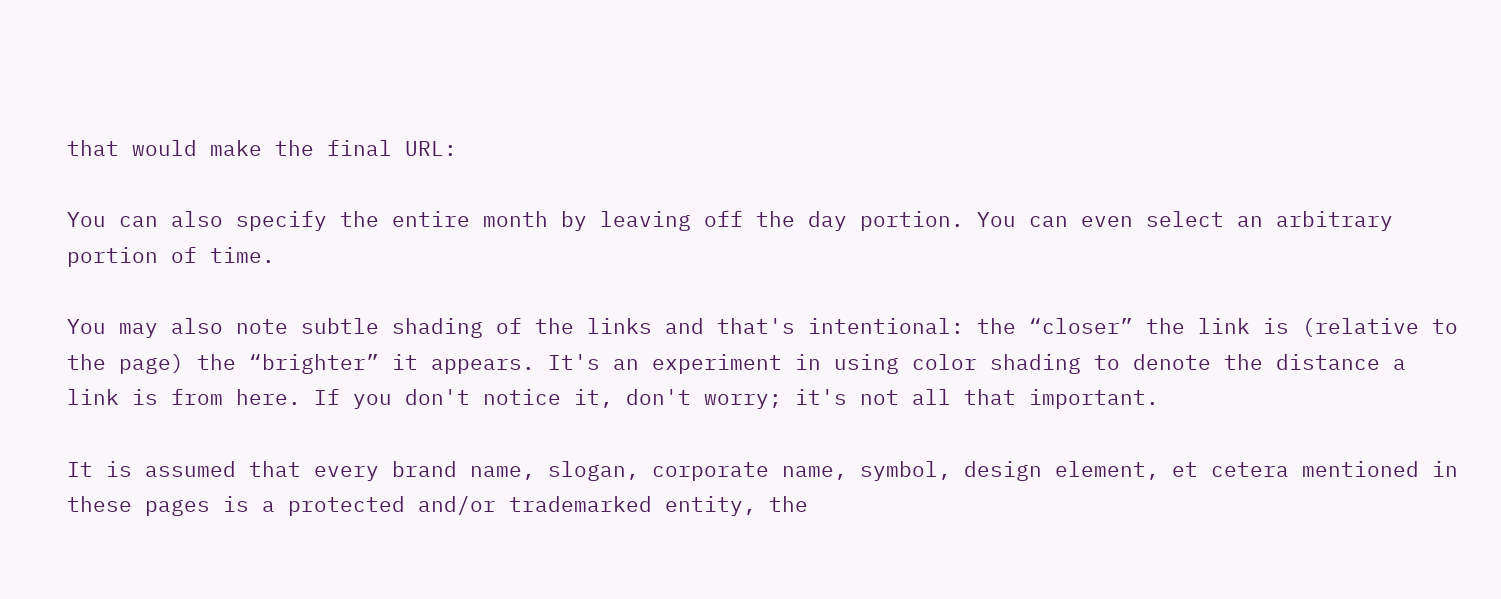that would make the final URL:

You can also specify the entire month by leaving off the day portion. You can even select an arbitrary portion of time.

You may also note subtle shading of the links and that's intentional: the “closer” the link is (relative to the page) the “brighter” it appears. It's an experiment in using color shading to denote the distance a link is from here. If you don't notice it, don't worry; it's not all that important.

It is assumed that every brand name, slogan, corporate name, symbol, design element, et cetera mentioned in these pages is a protected and/or trademarked entity, the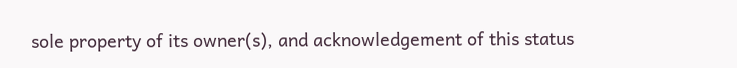sole property of its owner(s), and acknowledgement of this status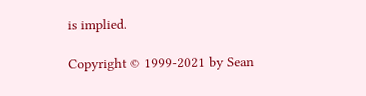is implied.

Copyright © 1999-2021 by Sean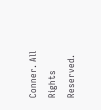Conner. All Rights Reserved.